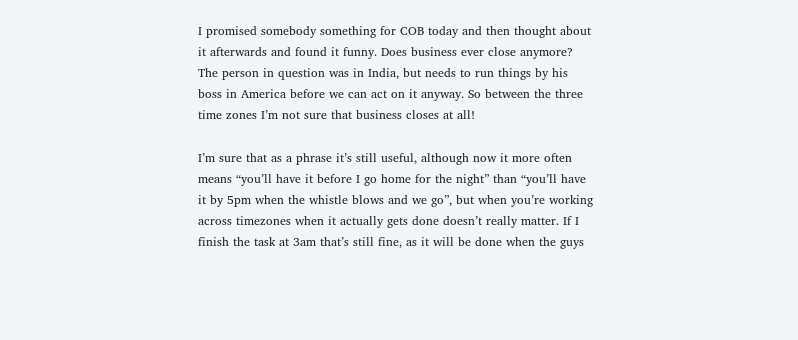I promised somebody something for COB today and then thought about it afterwards and found it funny. Does business ever close anymore? The person in question was in India, but needs to run things by his boss in America before we can act on it anyway. So between the three time zones I’m not sure that business closes at all!

I’m sure that as a phrase it’s still useful, although now it more often means “you’ll have it before I go home for the night” than “you’ll have it by 5pm when the whistle blows and we go”, but when you’re working across timezones when it actually gets done doesn’t really matter. If I finish the task at 3am that’s still fine, as it will be done when the guys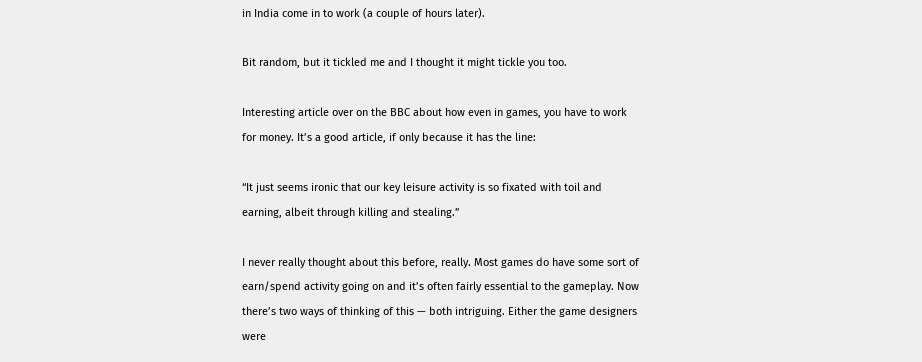in India come in to work (a couple of hours later).

Bit random, but it tickled me and I thought it might tickle you too.

Interesting article over on the BBC about how even in games, you have to work for money. It’s a good article, if only because it has the line:

“It just seems ironic that our key leisure activity is so fixated with toil and earning, albeit through killing and stealing.”

I never really thought about this before, really. Most games do have some sort of earn/spend activity going on and it’s often fairly essential to the gameplay. Now there’s two ways of thinking of this — both intriguing. Either the game designers were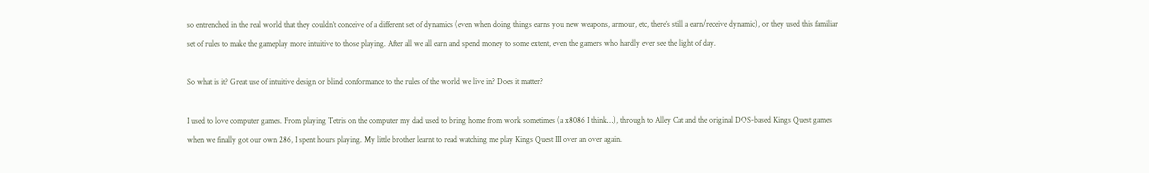so entrenched in the real world that they couldn’t conceive of a different set of dynamics (even when doing things earns you new weapons, armour, etc, there’s still a earn/receive dynamic), or they used this familiar set of rules to make the gameplay more intuitive to those playing. After all we all earn and spend money to some extent, even the gamers who hardly ever see the light of day.

So what is it? Great use of intuitive design or blind conformance to the rules of the world we live in? Does it matter?

I used to love computer games. From playing Tetris on the computer my dad used to bring home from work sometimes (a x8086 I think…), through to Alley Cat and the original DOS-based Kings Quest games when we finally got our own 286, I spent hours playing. My little brother learnt to read watching me play Kings Quest III over an over again.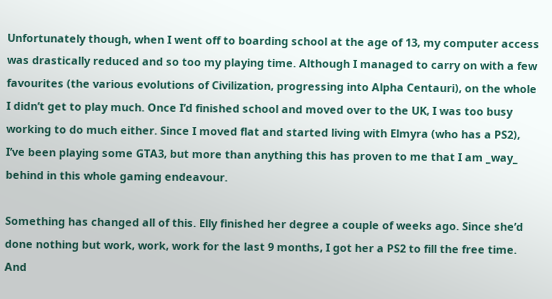Unfortunately though, when I went off to boarding school at the age of 13, my computer access was drastically reduced and so too my playing time. Although I managed to carry on with a few favourites (the various evolutions of Civilization, progressing into Alpha Centauri), on the whole I didn’t get to play much. Once I’d finished school and moved over to the UK, I was too busy working to do much either. Since I moved flat and started living with Elmyra (who has a PS2), I’ve been playing some GTA3, but more than anything this has proven to me that I am _way_ behind in this whole gaming endeavour.

Something has changed all of this. Elly finished her degree a couple of weeks ago. Since she’d done nothing but work, work, work for the last 9 months, I got her a PS2 to fill the free time. And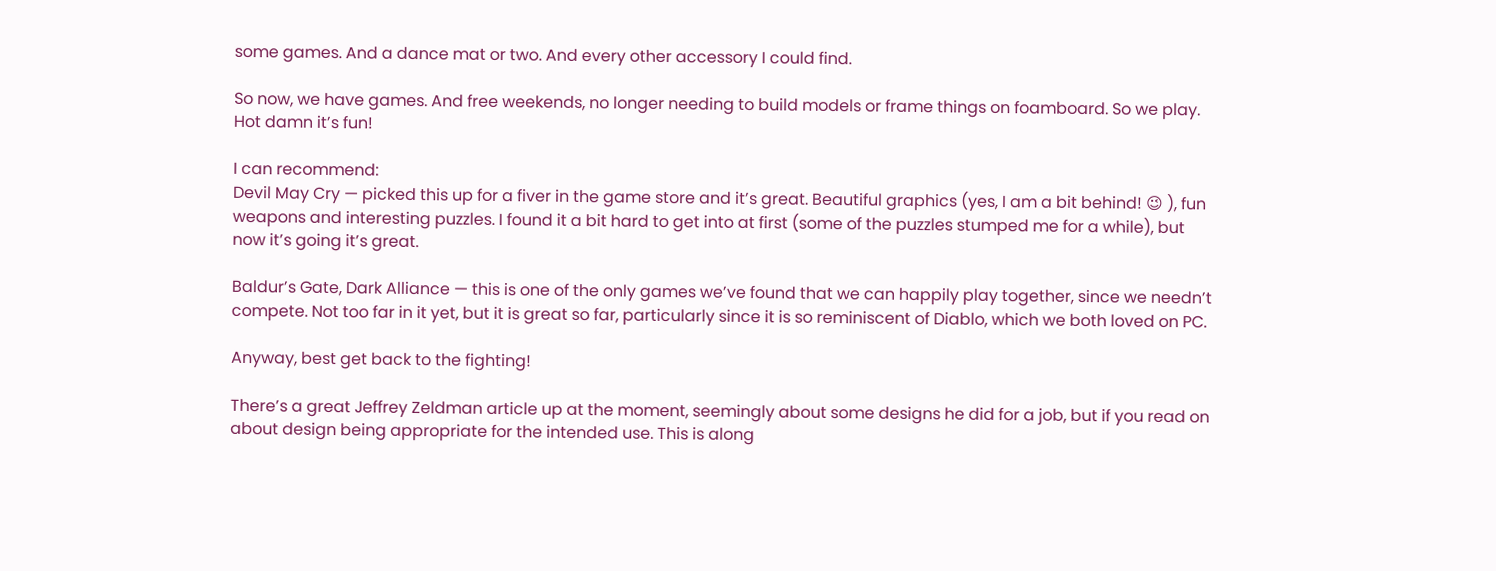some games. And a dance mat or two. And every other accessory I could find.

So now, we have games. And free weekends, no longer needing to build models or frame things on foamboard. So we play. Hot damn it’s fun!

I can recommend:
Devil May Cry — picked this up for a fiver in the game store and it’s great. Beautiful graphics (yes, I am a bit behind! 😉 ), fun weapons and interesting puzzles. I found it a bit hard to get into at first (some of the puzzles stumped me for a while), but now it’s going it’s great.

Baldur’s Gate, Dark Alliance — this is one of the only games we’ve found that we can happily play together, since we needn’t compete. Not too far in it yet, but it is great so far, particularly since it is so reminiscent of Diablo, which we both loved on PC.

Anyway, best get back to the fighting!

There’s a great Jeffrey Zeldman article up at the moment, seemingly about some designs he did for a job, but if you read on about design being appropriate for the intended use. This is along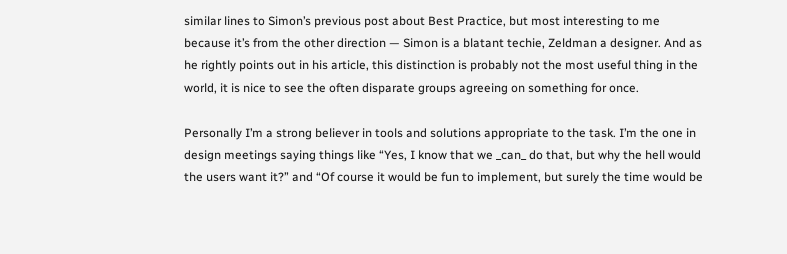similar lines to Simon’s previous post about Best Practice, but most interesting to me because it’s from the other direction — Simon is a blatant techie, Zeldman a designer. And as he rightly points out in his article, this distinction is probably not the most useful thing in the world, it is nice to see the often disparate groups agreeing on something for once.

Personally I’m a strong believer in tools and solutions appropriate to the task. I’m the one in design meetings saying things like “Yes, I know that we _can_ do that, but why the hell would the users want it?” and “Of course it would be fun to implement, but surely the time would be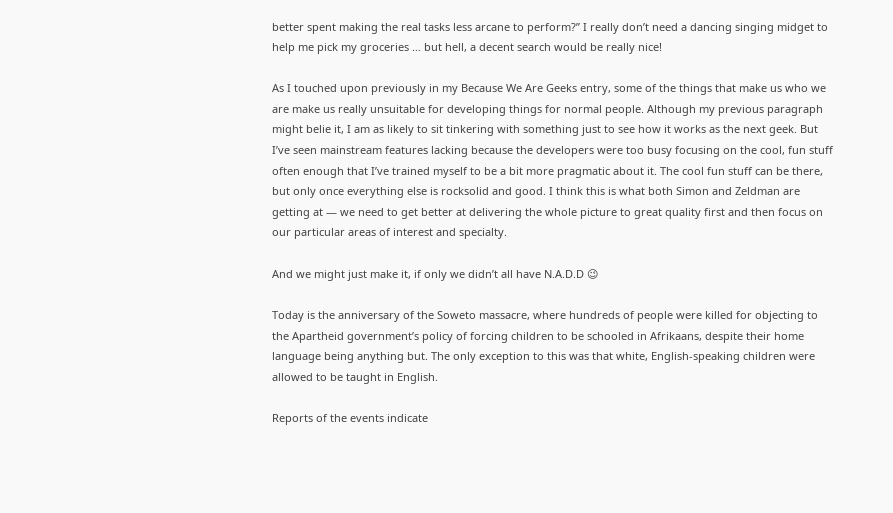better spent making the real tasks less arcane to perform?” I really don’t need a dancing singing midget to help me pick my groceries … but hell, a decent search would be really nice!

As I touched upon previously in my Because We Are Geeks entry, some of the things that make us who we are make us really unsuitable for developing things for normal people. Although my previous paragraph might belie it, I am as likely to sit tinkering with something just to see how it works as the next geek. But I’ve seen mainstream features lacking because the developers were too busy focusing on the cool, fun stuff often enough that I’ve trained myself to be a bit more pragmatic about it. The cool fun stuff can be there, but only once everything else is rocksolid and good. I think this is what both Simon and Zeldman are getting at — we need to get better at delivering the whole picture to great quality first and then focus on our particular areas of interest and specialty.

And we might just make it, if only we didn’t all have N.A.D.D 😉

Today is the anniversary of the Soweto massacre, where hundreds of people were killed for objecting to the Apartheid government’s policy of forcing children to be schooled in Afrikaans, despite their home language being anything but. The only exception to this was that white, English-speaking children were allowed to be taught in English.

Reports of the events indicate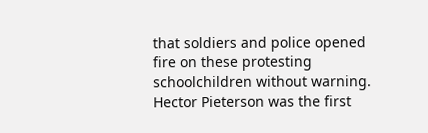that soldiers and police opened fire on these protesting schoolchildren without warning. Hector Pieterson was the first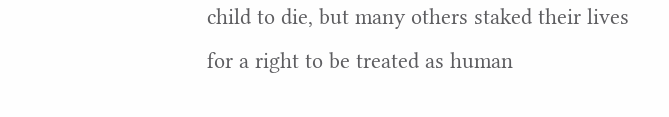child to die, but many others staked their lives for a right to be treated as human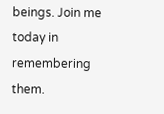beings. Join me today in remembering them.